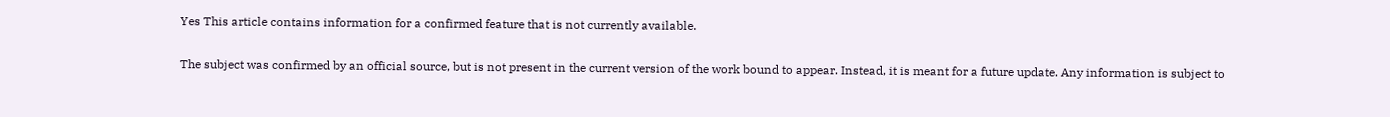Yes This article contains information for a confirmed feature that is not currently available.

The subject was confirmed by an official source, but is not present in the current version of the work bound to appear. Instead, it is meant for a future update. Any information is subject to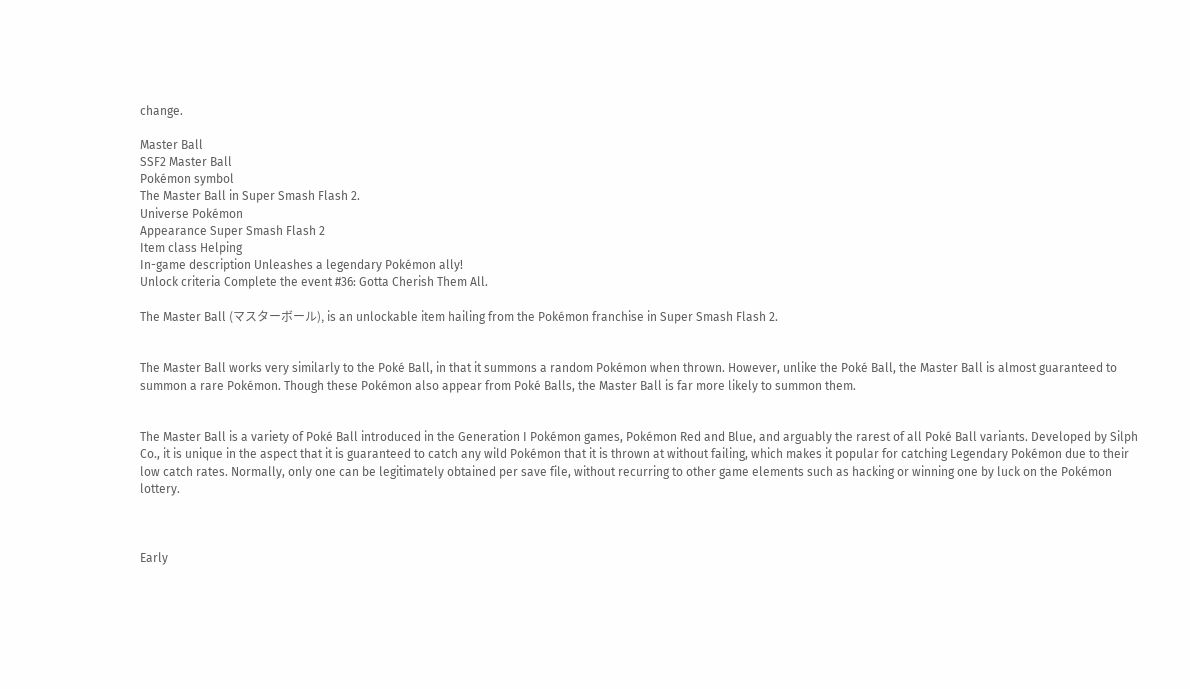change.

Master Ball
SSF2 Master Ball
Pokémon symbol
The Master Ball in Super Smash Flash 2.
Universe Pokémon
Appearance Super Smash Flash 2
Item class Helping
In-game description Unleashes a legendary Pokémon ally!
Unlock criteria Complete the event #36: Gotta Cherish Them All.

The Master Ball (マスターボール), is an unlockable item hailing from the Pokémon franchise in Super Smash Flash 2.


The Master Ball works very similarly to the Poké Ball, in that it summons a random Pokémon when thrown. However, unlike the Poké Ball, the Master Ball is almost guaranteed to summon a rare Pokémon. Though these Pokémon also appear from Poké Balls, the Master Ball is far more likely to summon them.


The Master Ball is a variety of Poké Ball introduced in the Generation I Pokémon games, Pokémon Red and Blue, and arguably the rarest of all Poké Ball variants. Developed by Silph Co., it is unique in the aspect that it is guaranteed to catch any wild Pokémon that it is thrown at without failing, which makes it popular for catching Legendary Pokémon due to their low catch rates. Normally, only one can be legitimately obtained per save file, without recurring to other game elements such as hacking or winning one by luck on the Pokémon lottery.



Early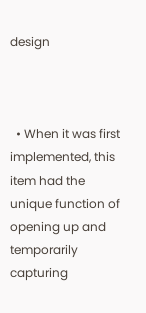design



  • When it was first implemented, this item had the unique function of opening up and temporarily capturing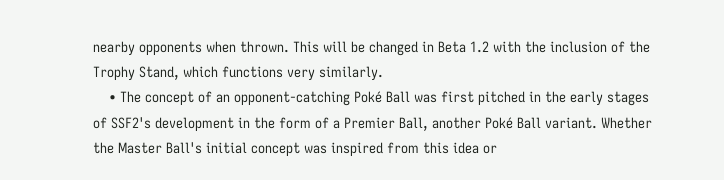nearby opponents when thrown. This will be changed in Beta 1.2 with the inclusion of the Trophy Stand, which functions very similarly.
    • The concept of an opponent-catching Poké Ball was first pitched in the early stages of SSF2's development in the form of a Premier Ball, another Poké Ball variant. Whether the Master Ball's initial concept was inspired from this idea or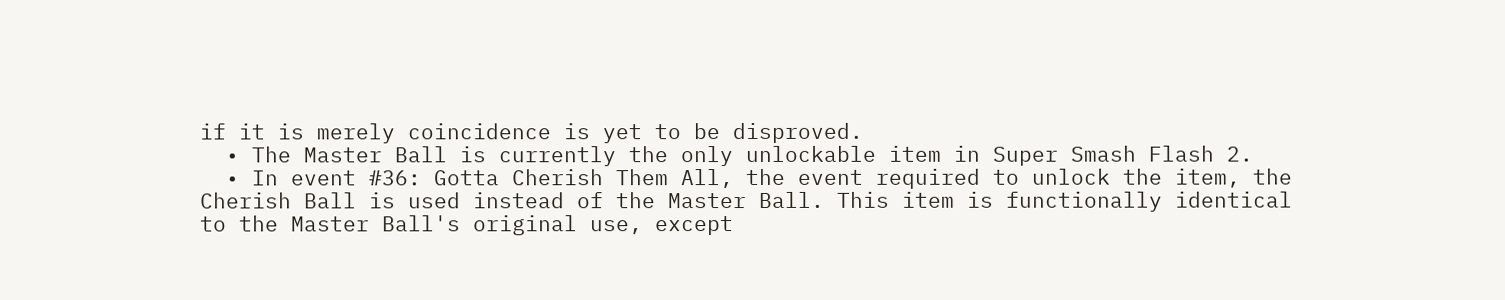if it is merely coincidence is yet to be disproved.
  • The Master Ball is currently the only unlockable item in Super Smash Flash 2.
  • In event #36: Gotta Cherish Them All, the event required to unlock the item, the Cherish Ball is used instead of the Master Ball. This item is functionally identical to the Master Ball's original use, except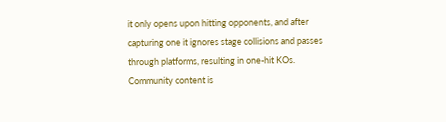it only opens upon hitting opponents, and after capturing one it ignores stage collisions and passes through platforms, resulting in one-hit KOs.
Community content is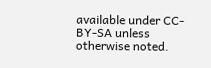available under CC-BY-SA unless otherwise noted.